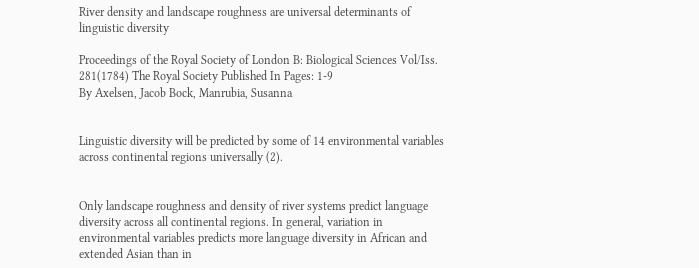River density and landscape roughness are universal determinants of linguistic diversity

Proceedings of the Royal Society of London B: Biological Sciences Vol/Iss. 281(1784) The Royal Society Published In Pages: 1-9
By Axelsen, Jacob Bock, Manrubia, Susanna


Linguistic diversity will be predicted by some of 14 environmental variables across continental regions universally (2).


Only landscape roughness and density of river systems predict language diversity across all continental regions. In general, variation in environmental variables predicts more language diversity in African and extended Asian than in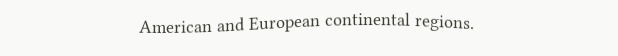American and European continental regions.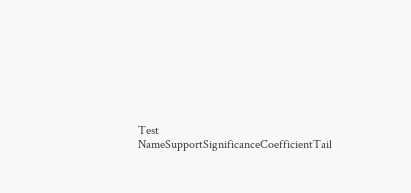Test NameSupportSignificanceCoefficientTail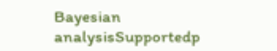Bayesian analysisSupportedp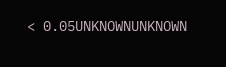< 0.05UNKNOWNUNKNOWN